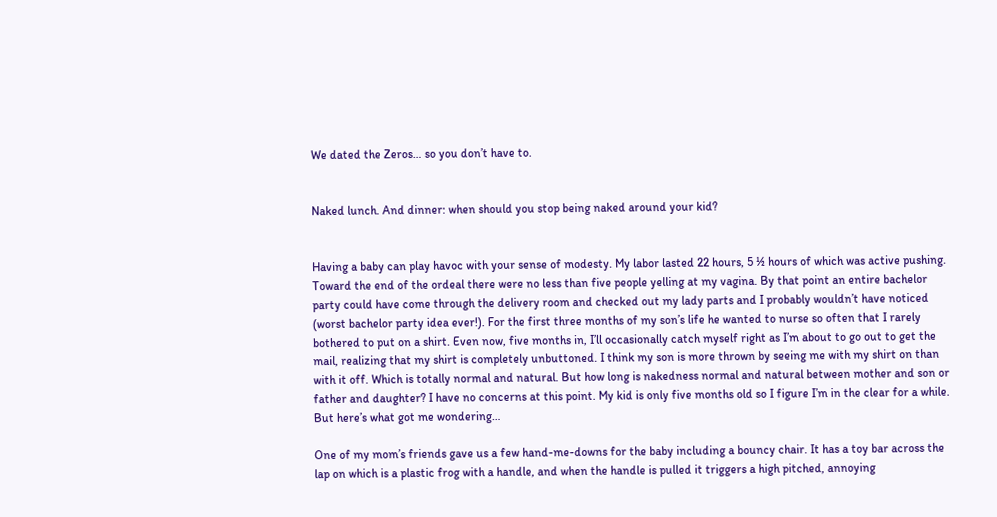We dated the Zeros… so you don’t have to.


Naked lunch. And dinner: when should you stop being naked around your kid?


Having a baby can play havoc with your sense of modesty. My labor lasted 22 hours, 5 ½ hours of which was active pushing. Toward the end of the ordeal there were no less than five people yelling at my vagina. By that point an entire bachelor party could have come through the delivery room and checked out my lady parts and I probably wouldn’t have noticed (worst bachelor party idea ever!). For the first three months of my son’s life he wanted to nurse so often that I rarely bothered to put on a shirt. Even now, five months in, I’ll occasionally catch myself right as I’m about to go out to get the mail, realizing that my shirt is completely unbuttoned. I think my son is more thrown by seeing me with my shirt on than with it off. Which is totally normal and natural. But how long is nakedness normal and natural between mother and son or father and daughter? I have no concerns at this point. My kid is only five months old so I figure I’m in the clear for a while. But here’s what got me wondering…

One of my mom’s friends gave us a few hand-me-downs for the baby including a bouncy chair. It has a toy bar across the lap on which is a plastic frog with a handle, and when the handle is pulled it triggers a high pitched, annoying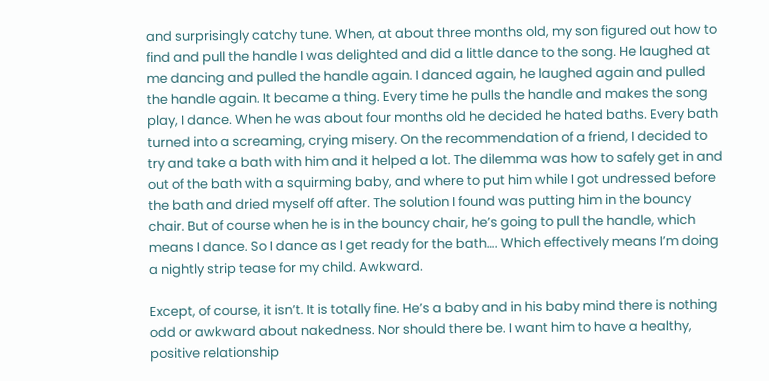and surprisingly catchy tune. When, at about three months old, my son figured out how to find and pull the handle I was delighted and did a little dance to the song. He laughed at me dancing and pulled the handle again. I danced again, he laughed again and pulled the handle again. It became a thing. Every time he pulls the handle and makes the song play, I dance. When he was about four months old he decided he hated baths. Every bath turned into a screaming, crying misery. On the recommendation of a friend, I decided to try and take a bath with him and it helped a lot. The dilemma was how to safely get in and out of the bath with a squirming baby, and where to put him while I got undressed before the bath and dried myself off after. The solution I found was putting him in the bouncy chair. But of course when he is in the bouncy chair, he’s going to pull the handle, which means I dance. So I dance as I get ready for the bath…. Which effectively means I’m doing a nightly strip tease for my child. Awkward.

Except, of course, it isn’t. It is totally fine. He’s a baby and in his baby mind there is nothing odd or awkward about nakedness. Nor should there be. I want him to have a healthy, positive relationship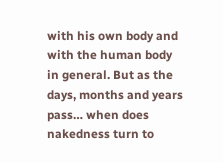with his own body and with the human body in general. But as the days, months and years pass… when does nakedness turn to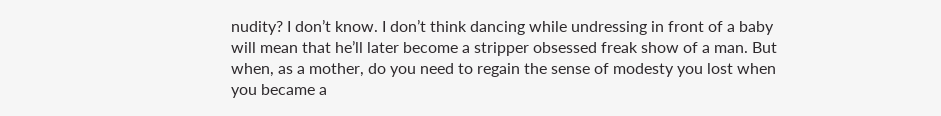nudity? I don’t know. I don’t think dancing while undressing in front of a baby will mean that he’ll later become a stripper obsessed freak show of a man. But when, as a mother, do you need to regain the sense of modesty you lost when you became a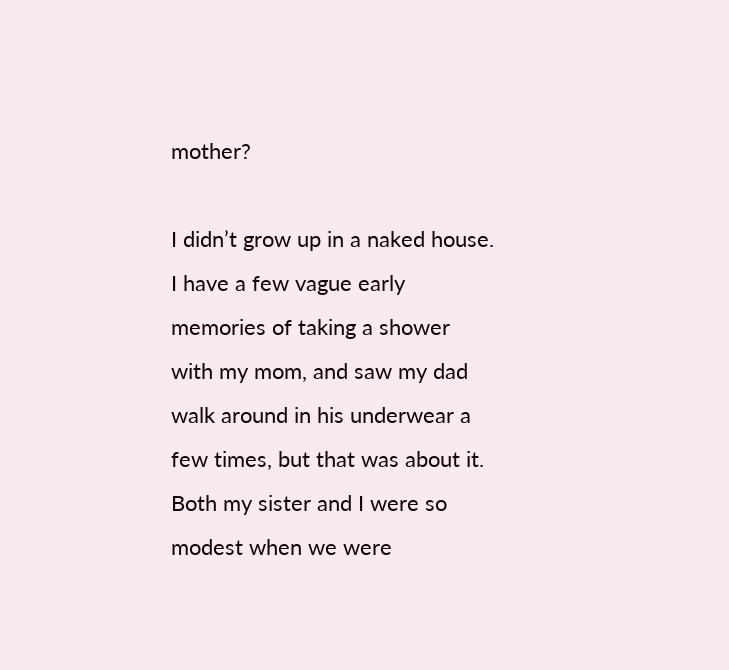mother?

I didn’t grow up in a naked house. I have a few vague early memories of taking a shower with my mom, and saw my dad walk around in his underwear a few times, but that was about it. Both my sister and I were so modest when we were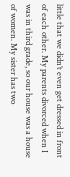little that we didn’t even get dressed in front of each other. My parents divorced when I was in third grade, so our house was a house of women. My sister has two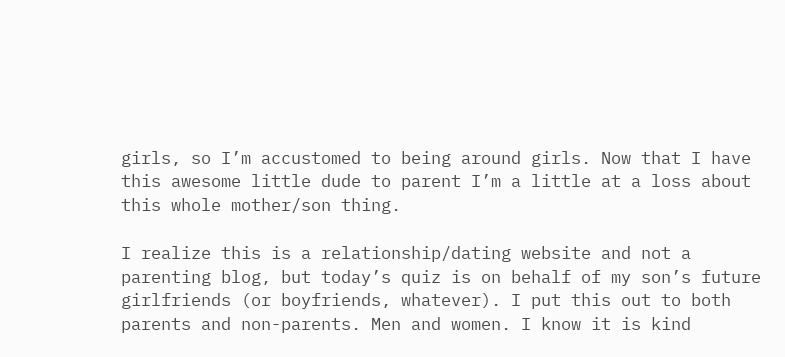girls, so I’m accustomed to being around girls. Now that I have this awesome little dude to parent I’m a little at a loss about this whole mother/son thing.

I realize this is a relationship/dating website and not a parenting blog, but today’s quiz is on behalf of my son’s future girlfriends (or boyfriends, whatever). I put this out to both parents and non-parents. Men and women. I know it is kind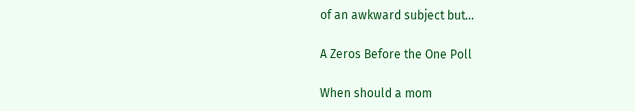of an awkward subject but…

A Zeros Before the One Poll

When should a mom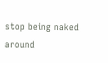stop being naked around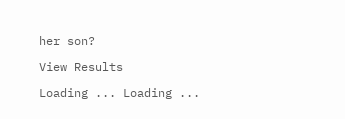her son?

View Results

Loading ... Loading ...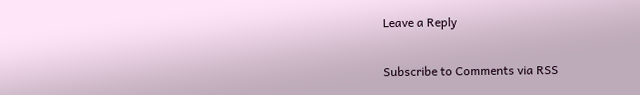Leave a Reply

Subscribe to Comments via RSS